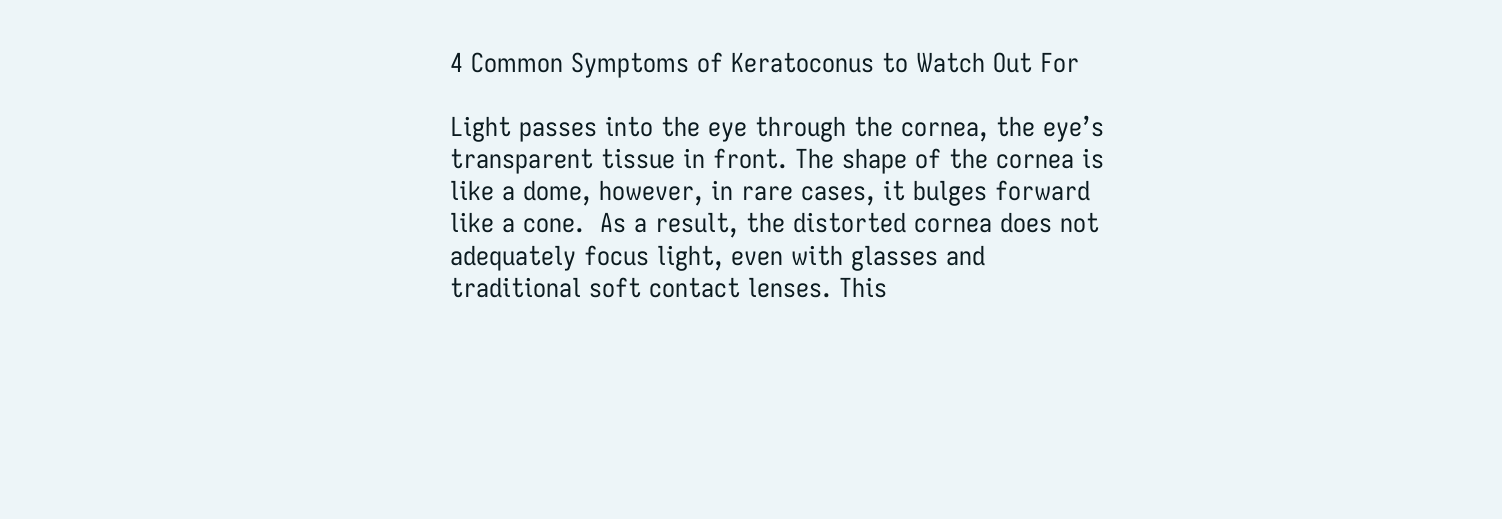4 Common Symptoms of Keratoconus to Watch Out For

Light passes into the eye through the cornea, the eye’s transparent tissue in front. The shape of the cornea is like a dome, however, in rare cases, it bulges forward like a cone.  As a result, the distorted cornea does not adequately focus light, even with glasses and traditional soft contact lenses. This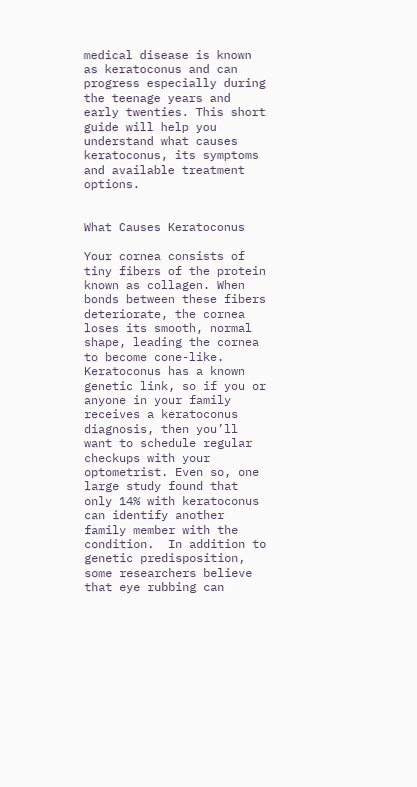medical disease is known as keratoconus and can progress especially during the teenage years and early twenties. This short guide will help you understand what causes keratoconus, its symptoms and available treatment options.


What Causes Keratoconus

Your cornea consists of tiny fibers of the protein known as collagen. When bonds between these fibers deteriorate, the cornea loses its smooth, normal shape, leading the cornea to become cone-like. Keratoconus has a known genetic link, so if you or anyone in your family receives a keratoconus diagnosis, then you’ll want to schedule regular checkups with your optometrist. Even so, one large study found that only 14% with keratoconus can identify another family member with the condition.  In addition to genetic predisposition, some researchers believe that eye rubbing can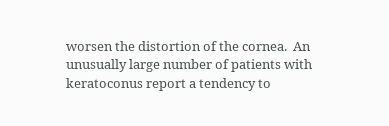worsen the distortion of the cornea.  An unusually large number of patients with keratoconus report a tendency to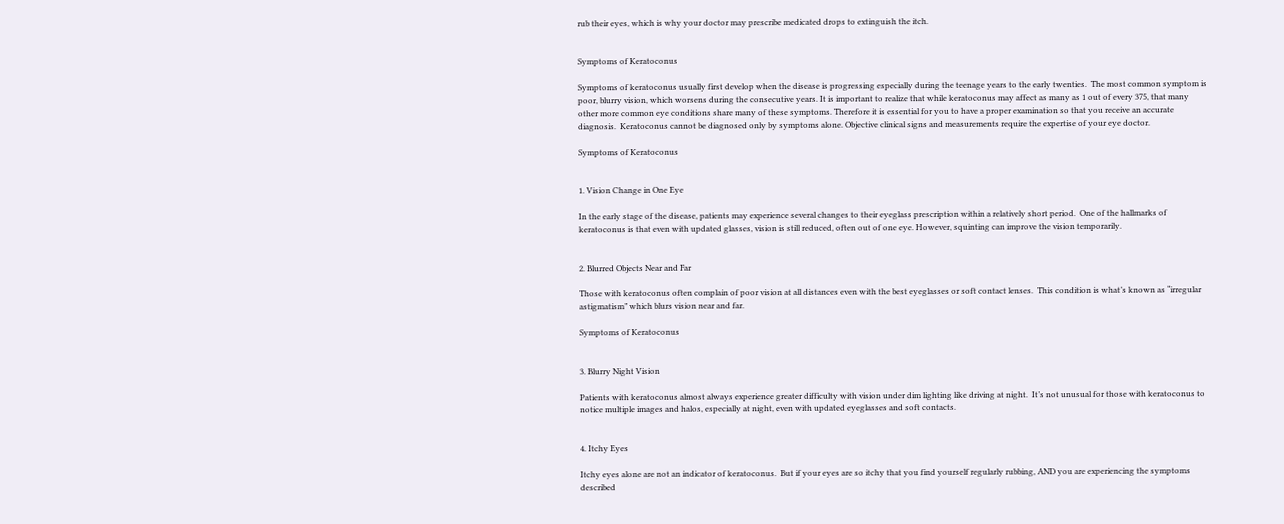rub their eyes, which is why your doctor may prescribe medicated drops to extinguish the itch.


Symptoms of Keratoconus

Symptoms of keratoconus usually first develop when the disease is progressing especially during the teenage years to the early twenties.  The most common symptom is poor, blurry vision, which worsens during the consecutive years. It is important to realize that while keratoconus may affect as many as 1 out of every 375, that many other more common eye conditions share many of these symptoms. Therefore it is essential for you to have a proper examination so that you receive an accurate diagnosis.  Keratoconus cannot be diagnosed only by symptoms alone. Objective clinical signs and measurements require the expertise of your eye doctor.

Symptoms of Keratoconus


1. Vision Change in One Eye

In the early stage of the disease, patients may experience several changes to their eyeglass prescription within a relatively short period.  One of the hallmarks of keratoconus is that even with updated glasses, vision is still reduced, often out of one eye. However, squinting can improve the vision temporarily.


2. Blurred Objects Near and Far

Those with keratoconus often complain of poor vision at all distances even with the best eyeglasses or soft contact lenses.  This condition is what’s known as “irregular astigmatism” which blurs vision near and far.

Symptoms of Keratoconus


3. Blurry Night Vision

Patients with keratoconus almost always experience greater difficulty with vision under dim lighting like driving at night.  It’s not unusual for those with keratoconus to notice multiple images and halos, especially at night, even with updated eyeglasses and soft contacts.


4. Itchy Eyes

Itchy eyes alone are not an indicator of keratoconus.  But if your eyes are so itchy that you find yourself regularly rubbing, AND you are experiencing the symptoms described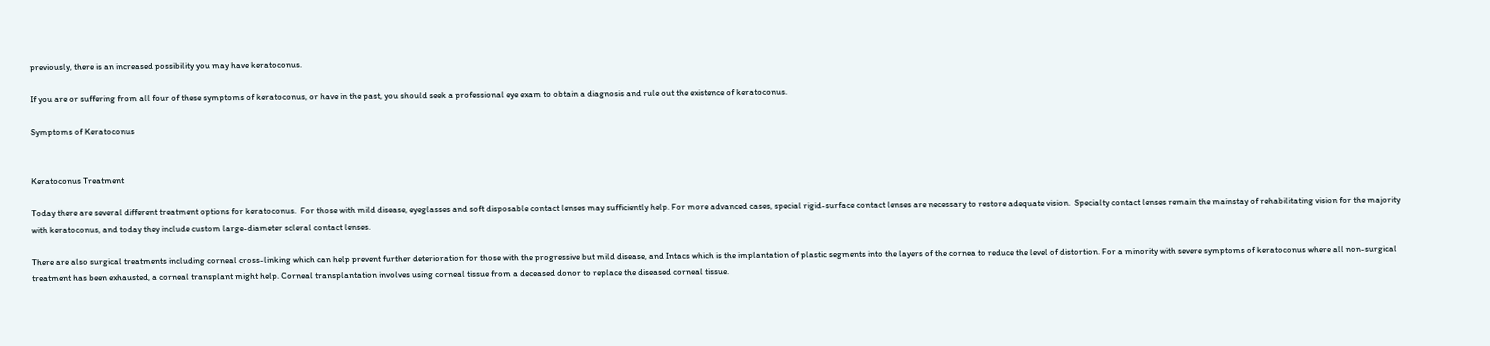previously, there is an increased possibility you may have keratoconus.

If you are or suffering from all four of these symptoms of keratoconus, or have in the past, you should seek a professional eye exam to obtain a diagnosis and rule out the existence of keratoconus.

Symptoms of Keratoconus


Keratoconus Treatment

Today there are several different treatment options for keratoconus.  For those with mild disease, eyeglasses and soft disposable contact lenses may sufficiently help. For more advanced cases, special rigid-surface contact lenses are necessary to restore adequate vision.  Specialty contact lenses remain the mainstay of rehabilitating vision for the majority with keratoconus, and today they include custom large-diameter scleral contact lenses.

There are also surgical treatments including corneal cross-linking which can help prevent further deterioration for those with the progressive but mild disease, and Intacs which is the implantation of plastic segments into the layers of the cornea to reduce the level of distortion. For a minority with severe symptoms of keratoconus where all non-surgical treatment has been exhausted, a corneal transplant might help. Corneal transplantation involves using corneal tissue from a deceased donor to replace the diseased corneal tissue.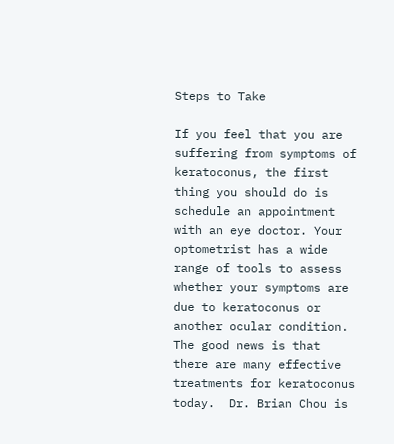Steps to Take

If you feel that you are suffering from symptoms of keratoconus, the first thing you should do is schedule an appointment with an eye doctor. Your optometrist has a wide range of tools to assess whether your symptoms are due to keratoconus or another ocular condition. The good news is that there are many effective treatments for keratoconus today.  Dr. Brian Chou is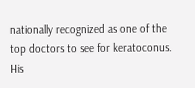nationally recognized as one of the top doctors to see for keratoconus. His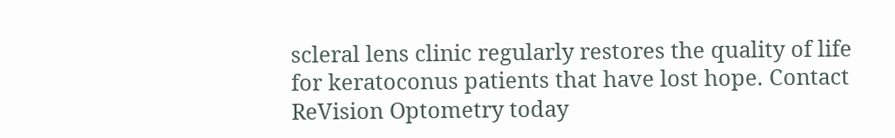scleral lens clinic regularly restores the quality of life for keratoconus patients that have lost hope. Contact ReVision Optometry today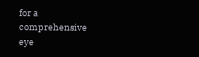for a comprehensive eye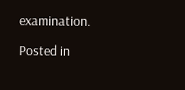examination.

Posted in